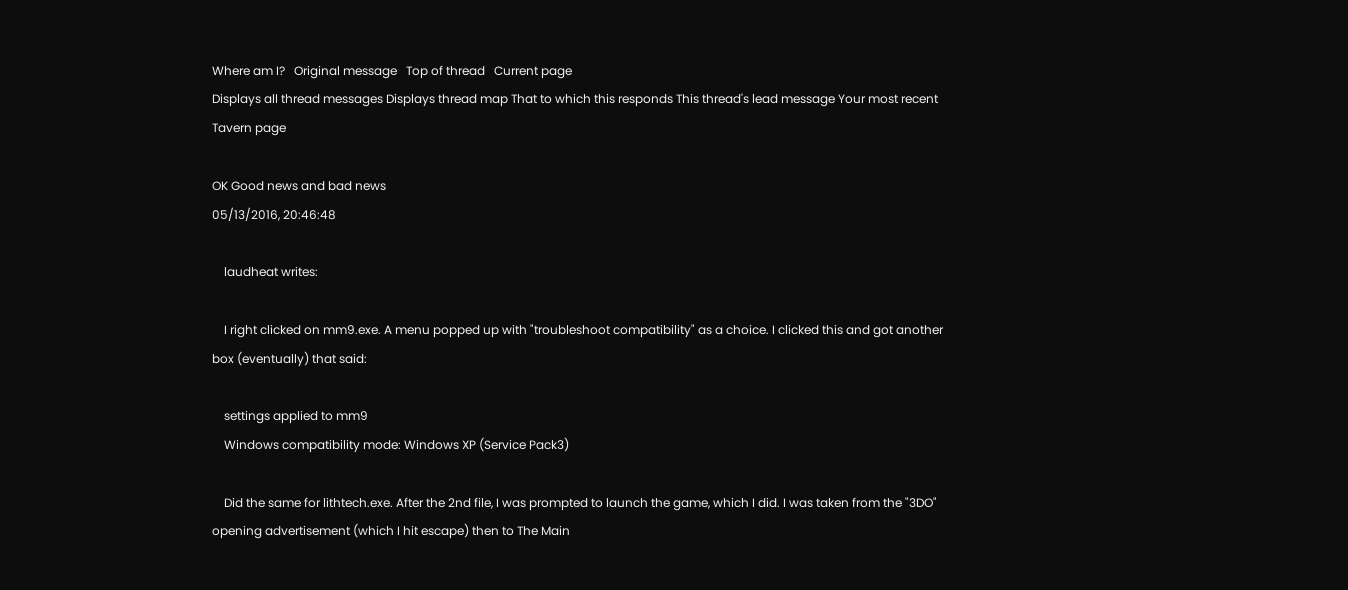Where am I?   Original message   Top of thread   Current page
Displays all thread messages Displays thread map That to which this responds This thread's lead message Your most recent Tavern page

OK Good news and bad news
05/13/2016, 20:46:48

    laudheat writes:

    I right clicked on mm9.exe. A menu popped up with "troubleshoot compatibility" as a choice. I clicked this and got another box (eventually) that said:

    settings applied to mm9
    Windows compatibility mode: Windows XP (Service Pack3)

    Did the same for lithtech.exe. After the 2nd file, I was prompted to launch the game, which I did. I was taken from the "3DO" opening advertisement (which I hit escape) then to The Main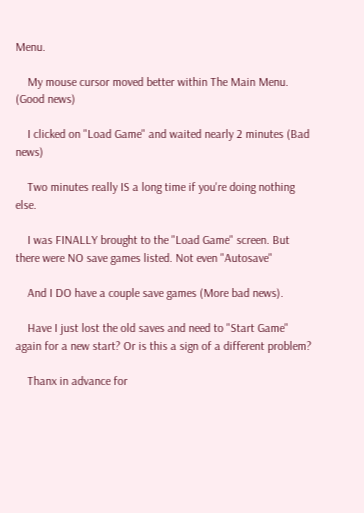Menu.

    My mouse cursor moved better within The Main Menu. (Good news)

    I clicked on "Load Game" and waited nearly 2 minutes (Bad news)

    Two minutes really IS a long time if you're doing nothing else.

    I was FINALLY brought to the "Load Game" screen. But there were NO save games listed. Not even "Autosave"

    And I DO have a couple save games (More bad news).

    Have I just lost the old saves and need to "Start Game" again for a new start? Or is this a sign of a different problem?

    Thanx in advance for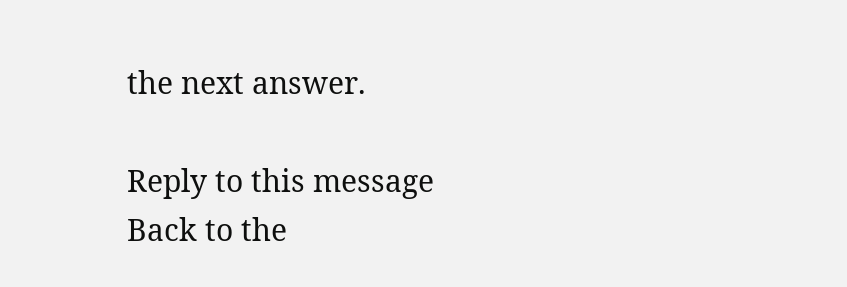the next answer.

Reply to this message   Back to the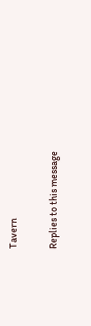Tavern

Replies to this message